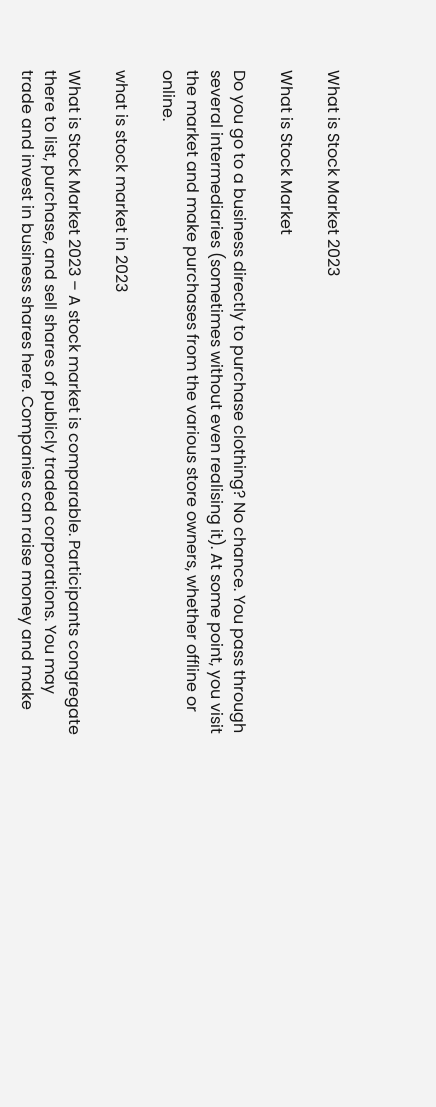What is Stock Market 2023

What is Stock Market

Do you go to a business directly to purchase clothing? No chance. You pass through several intermediaries (sometimes without even realising it). At some point, you visit the market and make purchases from the various store owners, whether offline or online.

what is stock market in 2023

What is Stock Market 2023 – A stock market is comparable. Participants congregate there to list, purchase, and sell shares of publicly traded corporations. You may trade and invest in business shares here. Companies can raise money and make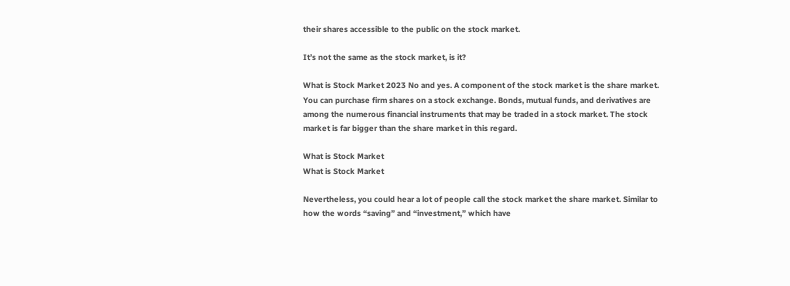their shares accessible to the public on the stock market.

It’s not the same as the stock market, is it?

What is Stock Market 2023 No and yes. A component of the stock market is the share market. You can purchase firm shares on a stock exchange. Bonds, mutual funds, and derivatives are among the numerous financial instruments that may be traded in a stock market. The stock market is far bigger than the share market in this regard.

What is Stock Market
What is Stock Market

Nevertheless, you could hear a lot of people call the stock market the share market. Similar to how the words “saving” and “investment,” which have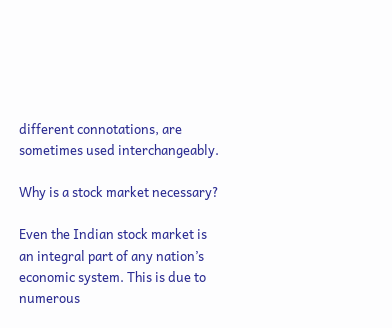different connotations, are sometimes used interchangeably.

Why is a stock market necessary?

Even the Indian stock market is an integral part of any nation’s economic system. This is due to numerous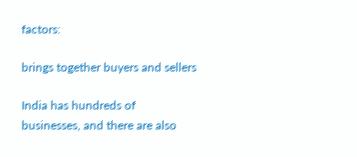factors:

brings together buyers and sellers

India has hundreds of businesses, and there are also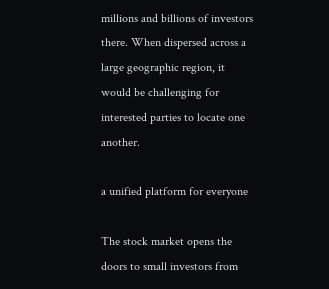millions and billions of investors there. When dispersed across a large geographic region, it would be challenging for interested parties to locate one another.

a unified platform for everyone

The stock market opens the doors to small investors from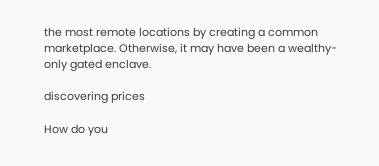the most remote locations by creating a common marketplace. Otherwise, it may have been a wealthy-only gated enclave.

discovering prices

How do you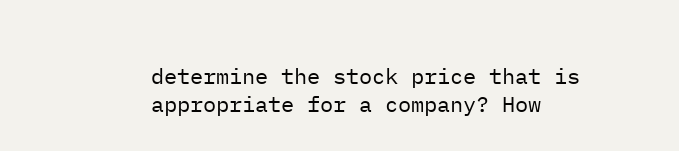determine the stock price that is appropriate for a company? How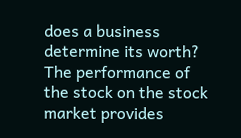does a business determine its worth? The performance of the stock on the stock market provides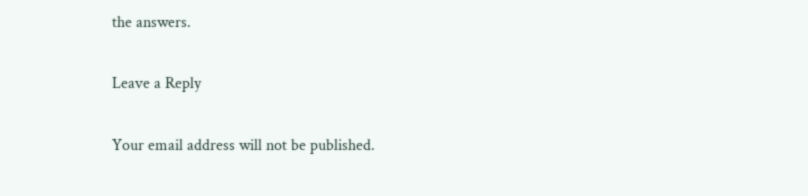the answers.

Leave a Reply

Your email address will not be published.